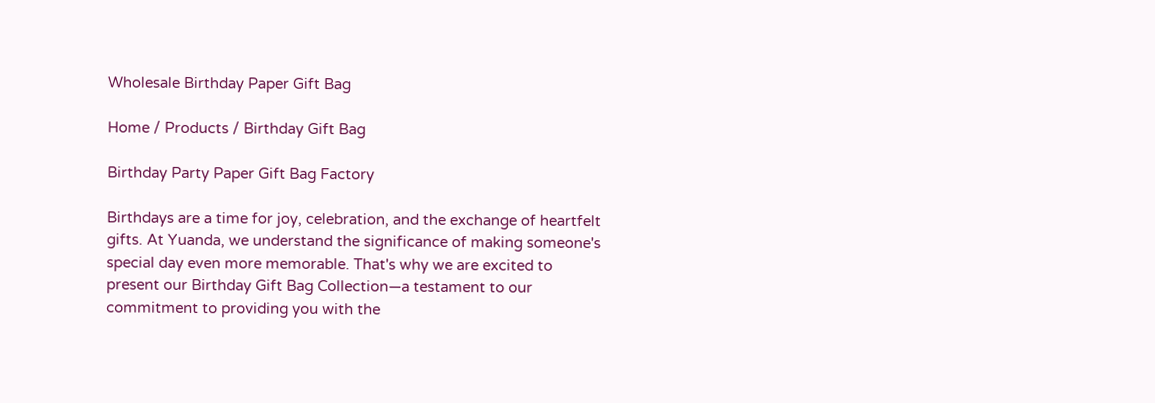Wholesale Birthday Paper Gift Bag

Home / Products / Birthday Gift Bag

Birthday Party Paper Gift Bag Factory

Birthdays are a time for joy, celebration, and the exchange of heartfelt gifts. At Yuanda, we understand the significance of making someone's special day even more memorable. That's why we are excited to present our Birthday Gift Bag Collection—a testament to our commitment to providing you with the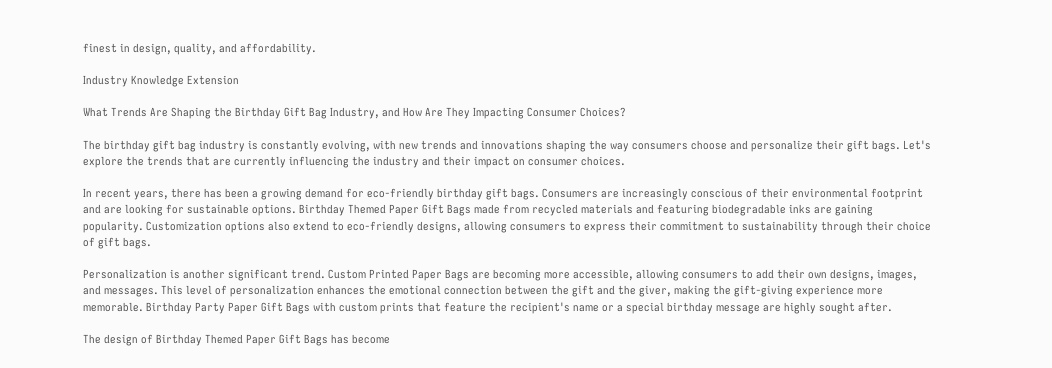finest in design, quality, and affordability.

Industry Knowledge Extension

What Trends Are Shaping the Birthday Gift Bag Industry, and How Are They Impacting Consumer Choices?

The birthday gift bag industry is constantly evolving, with new trends and innovations shaping the way consumers choose and personalize their gift bags. Let's explore the trends that are currently influencing the industry and their impact on consumer choices.

In recent years, there has been a growing demand for eco-friendly birthday gift bags. Consumers are increasingly conscious of their environmental footprint and are looking for sustainable options. Birthday Themed Paper Gift Bags made from recycled materials and featuring biodegradable inks are gaining popularity. Customization options also extend to eco-friendly designs, allowing consumers to express their commitment to sustainability through their choice of gift bags.

Personalization is another significant trend. Custom Printed Paper Bags are becoming more accessible, allowing consumers to add their own designs, images, and messages. This level of personalization enhances the emotional connection between the gift and the giver, making the gift-giving experience more memorable. Birthday Party Paper Gift Bags with custom prints that feature the recipient's name or a special birthday message are highly sought after.

The design of Birthday Themed Paper Gift Bags has become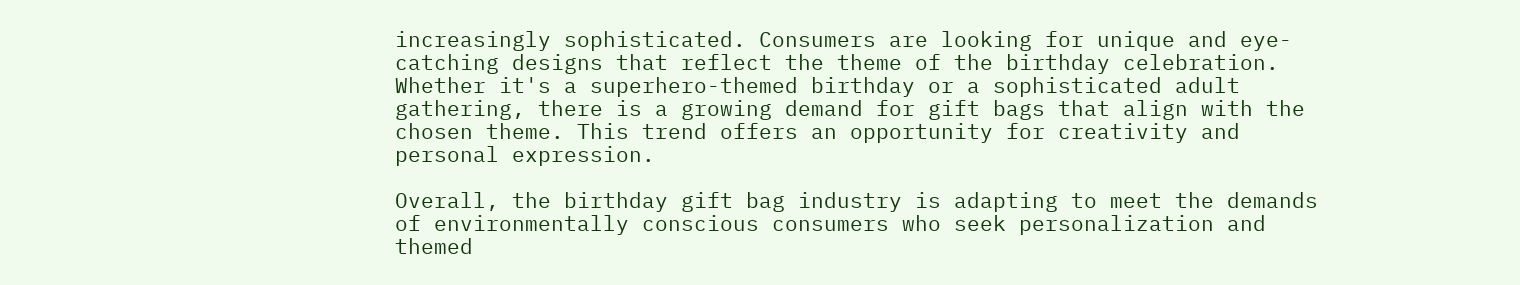increasingly sophisticated. Consumers are looking for unique and eye-catching designs that reflect the theme of the birthday celebration. Whether it's a superhero-themed birthday or a sophisticated adult gathering, there is a growing demand for gift bags that align with the chosen theme. This trend offers an opportunity for creativity and personal expression.

Overall, the birthday gift bag industry is adapting to meet the demands of environmentally conscious consumers who seek personalization and themed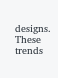designs. These trends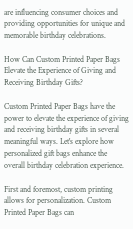are influencing consumer choices and providing opportunities for unique and memorable birthday celebrations.

How Can Custom Printed Paper Bags Elevate the Experience of Giving and Receiving Birthday Gifts?

Custom Printed Paper Bags have the power to elevate the experience of giving and receiving birthday gifts in several meaningful ways. Let's explore how personalized gift bags enhance the overall birthday celebration experience.

First and foremost, custom printing allows for personalization. Custom Printed Paper Bags can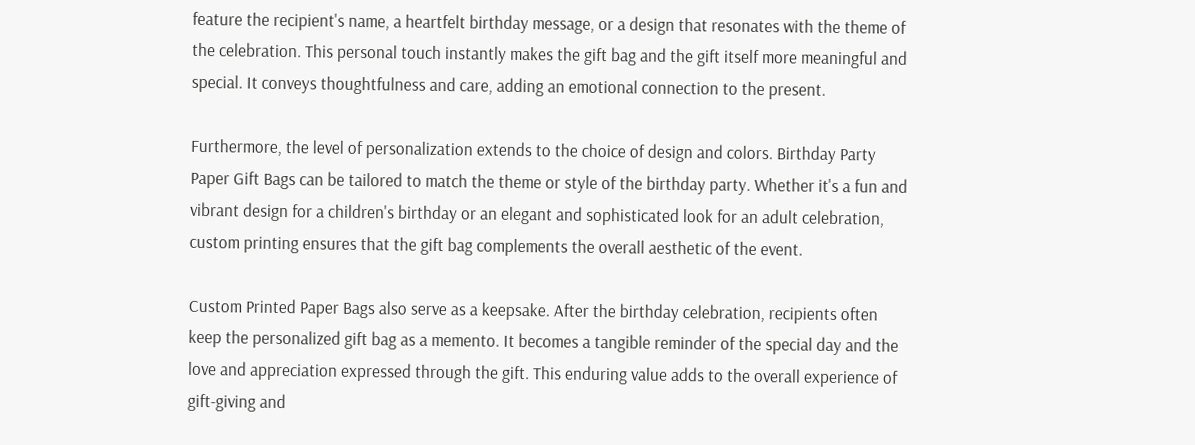feature the recipient's name, a heartfelt birthday message, or a design that resonates with the theme of the celebration. This personal touch instantly makes the gift bag and the gift itself more meaningful and special. It conveys thoughtfulness and care, adding an emotional connection to the present.

Furthermore, the level of personalization extends to the choice of design and colors. Birthday Party Paper Gift Bags can be tailored to match the theme or style of the birthday party. Whether it's a fun and vibrant design for a children's birthday or an elegant and sophisticated look for an adult celebration, custom printing ensures that the gift bag complements the overall aesthetic of the event.

Custom Printed Paper Bags also serve as a keepsake. After the birthday celebration, recipients often keep the personalized gift bag as a memento. It becomes a tangible reminder of the special day and the love and appreciation expressed through the gift. This enduring value adds to the overall experience of gift-giving and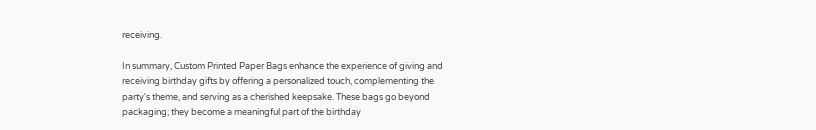receiving.

In summary, Custom Printed Paper Bags enhance the experience of giving and receiving birthday gifts by offering a personalized touch, complementing the party's theme, and serving as a cherished keepsake. These bags go beyond packaging; they become a meaningful part of the birthday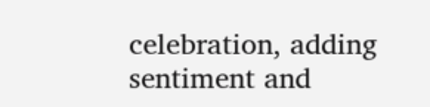celebration, adding sentiment and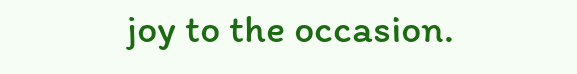joy to the occasion.